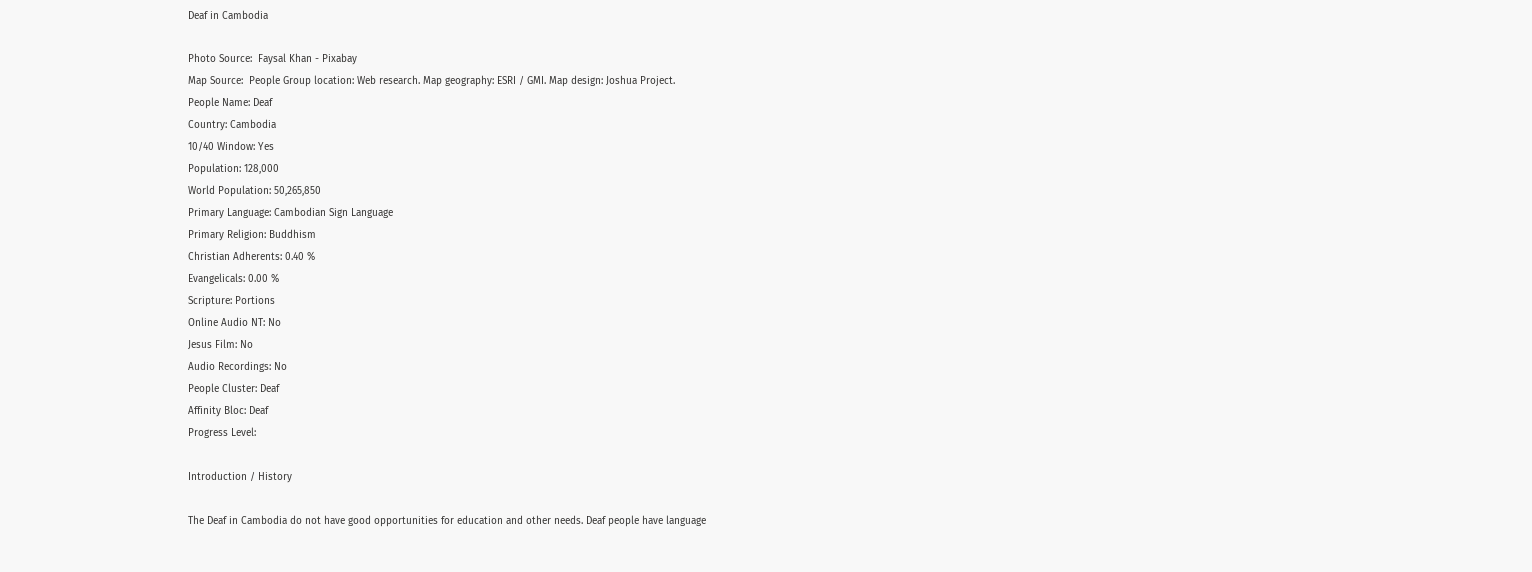Deaf in Cambodia

Photo Source:  Faysal Khan - Pixabay
Map Source:  People Group location: Web research. Map geography: ESRI / GMI. Map design: Joshua Project.
People Name: Deaf
Country: Cambodia
10/40 Window: Yes
Population: 128,000
World Population: 50,265,850
Primary Language: Cambodian Sign Language
Primary Religion: Buddhism
Christian Adherents: 0.40 %
Evangelicals: 0.00 %
Scripture: Portions
Online Audio NT: No
Jesus Film: No
Audio Recordings: No
People Cluster: Deaf
Affinity Bloc: Deaf
Progress Level:

Introduction / History

The Deaf in Cambodia do not have good opportunities for education and other needs. Deaf people have language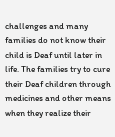challenges and many families do not know their child is Deaf until later in life. The families try to cure their Deaf children through medicines and other means when they realize their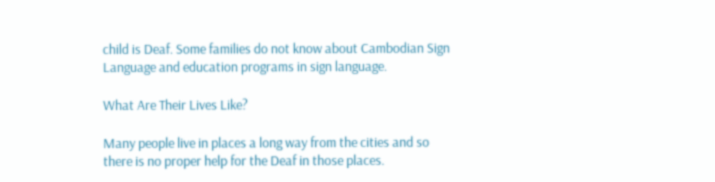child is Deaf. Some families do not know about Cambodian Sign Language and education programs in sign language.

What Are Their Lives Like?

Many people live in places a long way from the cities and so there is no proper help for the Deaf in those places.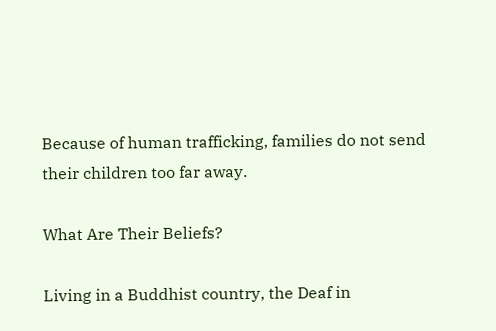Because of human trafficking, families do not send their children too far away.

What Are Their Beliefs?

Living in a Buddhist country, the Deaf in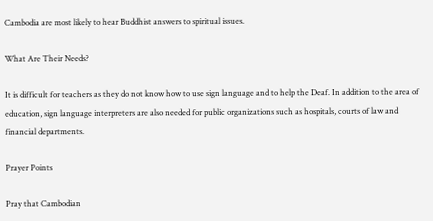Cambodia are most likely to hear Buddhist answers to spiritual issues.

What Are Their Needs?

It is difficult for teachers as they do not know how to use sign language and to help the Deaf. In addition to the area of education, sign language interpreters are also needed for public organizations such as hospitals, courts of law and financial departments.

Prayer Points

Pray that Cambodian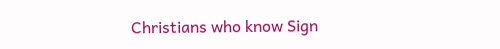Christians who know Sign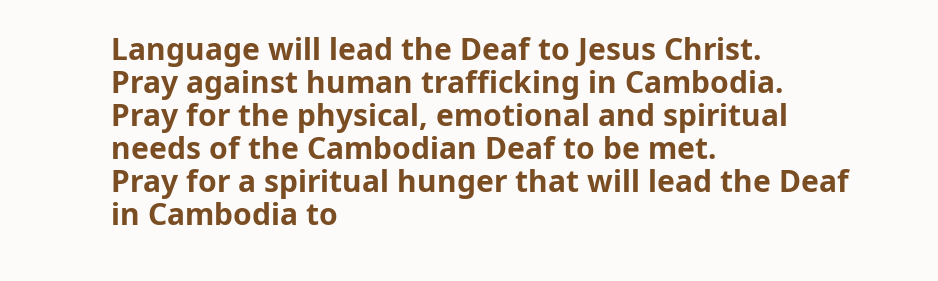Language will lead the Deaf to Jesus Christ.
Pray against human trafficking in Cambodia.
Pray for the physical, emotional and spiritual needs of the Cambodian Deaf to be met.
Pray for a spiritual hunger that will lead the Deaf in Cambodia to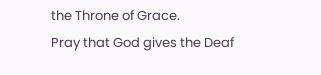the Throne of Grace.
Pray that God gives the Deaf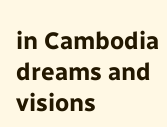in Cambodia dreams and visions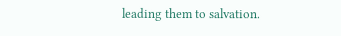leading them to salvation.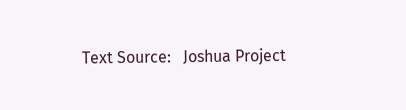Text Source:   Joshua Project